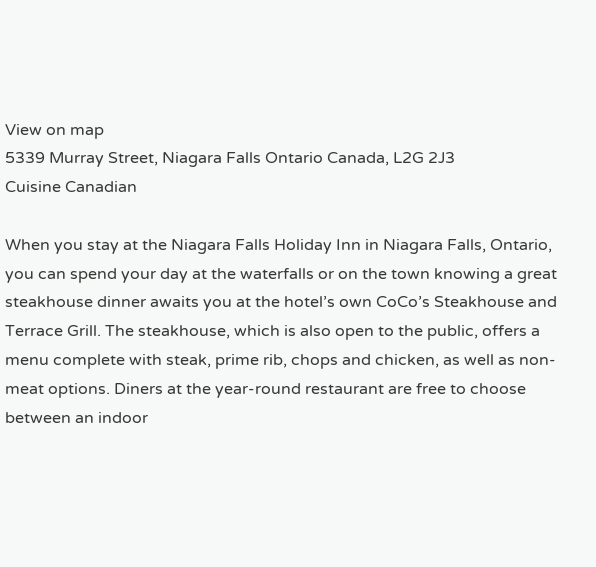View on map
5339 Murray Street, Niagara Falls Ontario Canada, L2G 2J3
Cuisine Canadian

When you stay at the Niagara Falls Holiday Inn in Niagara Falls, Ontario, you can spend your day at the waterfalls or on the town knowing a great steakhouse dinner awaits you at the hotel’s own CoCo’s Steakhouse and Terrace Grill. The steakhouse, which is also open to the public, offers a menu complete with steak, prime rib, chops and chicken, as well as non-meat options. Diners at the year-round restaurant are free to choose between an indoor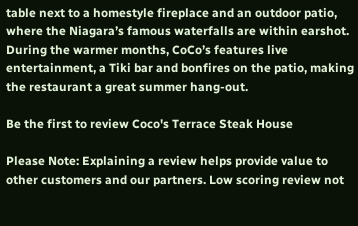table next to a homestyle fireplace and an outdoor patio, where the Niagara’s famous waterfalls are within earshot. During the warmer months, CoCo’s features live entertainment, a Tiki bar and bonfires on the patio, making the restaurant a great summer hang-out.

Be the first to review Coco's Terrace Steak House

Please Note: Explaining a review helps provide value to other customers and our partners. Low scoring review not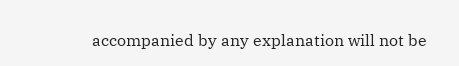accompanied by any explanation will not be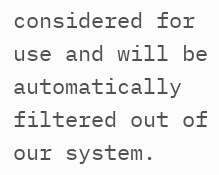considered for use and will be automatically filtered out of our system.